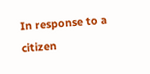In response to a citizen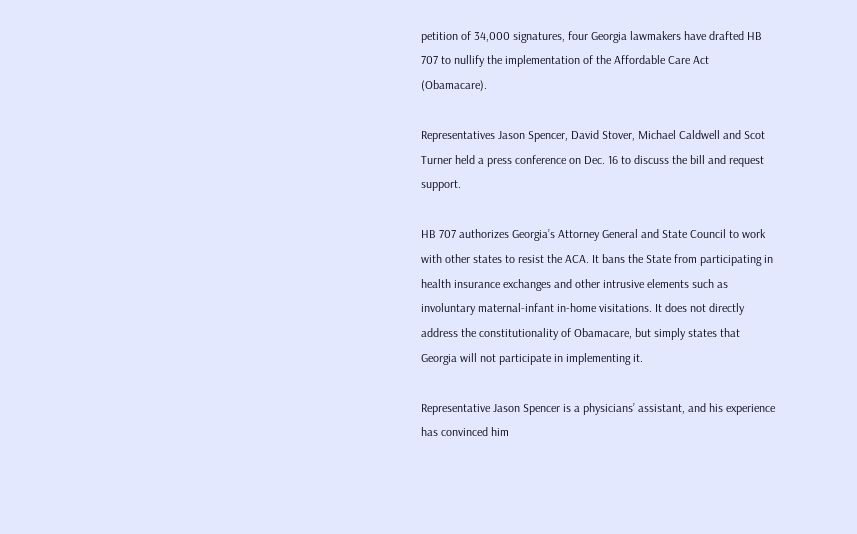petition of 34,000 signatures, four Georgia lawmakers have drafted HB 707 to nullify the implementation of the Affordable Care Act (Obamacare).

Representatives Jason Spencer, David Stover, Michael Caldwell and Scot Turner held a press conference on Dec. 16 to discuss the bill and request support.

HB 707 authorizes Georgia’s Attorney General and State Council to work with other states to resist the ACA. It bans the State from participating in health insurance exchanges and other intrusive elements such as involuntary maternal-infant in-home visitations. It does not directly address the constitutionality of Obamacare, but simply states that Georgia will not participate in implementing it.

Representative Jason Spencer is a physicians’ assistant, and his experience has convinced him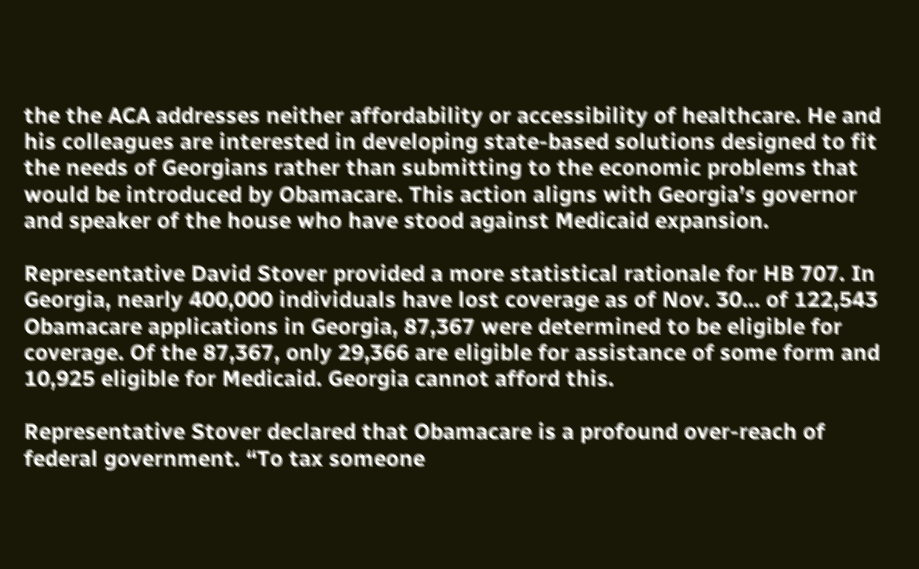the the ACA addresses neither affordability or accessibility of healthcare. He and his colleagues are interested in developing state-based solutions designed to fit the needs of Georgians rather than submitting to the economic problems that would be introduced by Obamacare. This action aligns with Georgia’s governor and speaker of the house who have stood against Medicaid expansion.

Representative David Stover provided a more statistical rationale for HB 707. In Georgia, nearly 400,000 individuals have lost coverage as of Nov. 30… of 122,543 Obamacare applications in Georgia, 87,367 were determined to be eligible for coverage. Of the 87,367, only 29,366 are eligible for assistance of some form and 10,925 eligible for Medicaid. Georgia cannot afford this.

Representative Stover declared that Obamacare is a profound over-reach of federal government. “To tax someone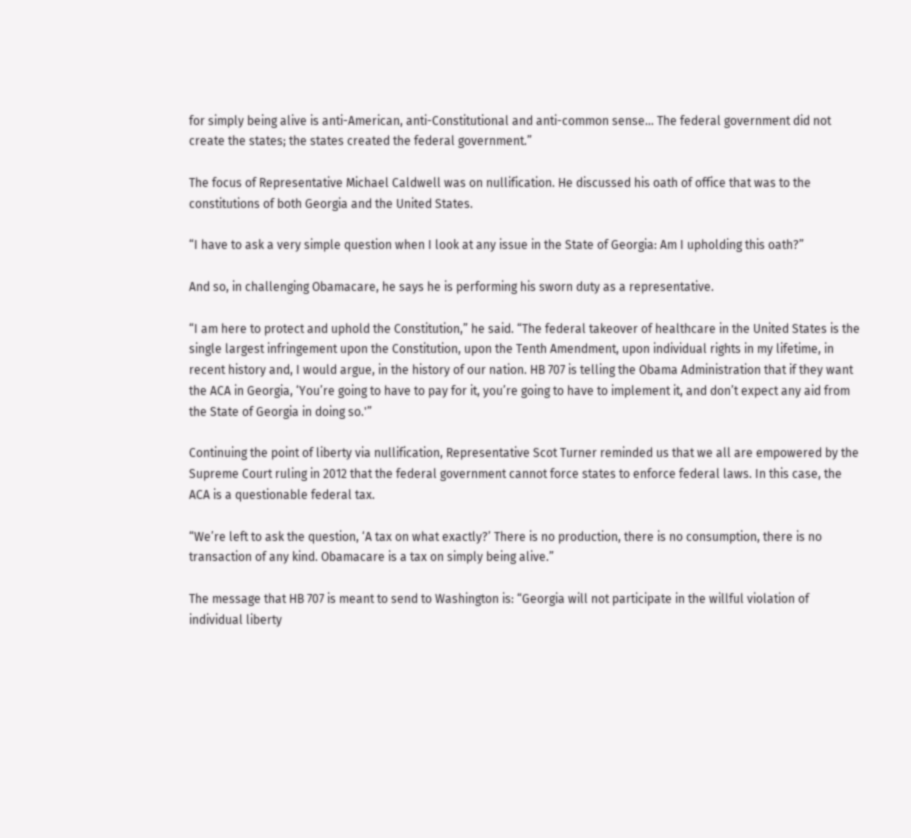for simply being alive is anti-American, anti-Constitutional and anti-common sense… The federal government did not create the states; the states created the federal government.”

The focus of Representative Michael Caldwell was on nullification. He discussed his oath of office that was to the constitutions of both Georgia and the United States.

“I have to ask a very simple question when I look at any issue in the State of Georgia: Am I upholding this oath?”

And so, in challenging Obamacare, he says he is performing his sworn duty as a representative.

“I am here to protect and uphold the Constitution,” he said. “The federal takeover of healthcare in the United States is the single largest infringement upon the Constitution, upon the Tenth Amendment, upon individual rights in my lifetime, in recent history and, I would argue, in the history of our nation. HB 707 is telling the Obama Administration that if they want the ACA in Georgia, ‘You’re going to have to pay for it, you’re going to have to implement it, and don’t expect any aid from the State of Georgia in doing so.'”

Continuing the point of liberty via nullification, Representative Scot Turner reminded us that we all are empowered by the Supreme Court ruling in 2012 that the federal government cannot force states to enforce federal laws. In this case, the ACA is a questionable federal tax.

“We’re left to ask the question, ‘A tax on what exactly?’ There is no production, there is no consumption, there is no transaction of any kind. Obamacare is a tax on simply being alive.”

The message that HB 707 is meant to send to Washington is: “Georgia will not participate in the willful violation of individual liberty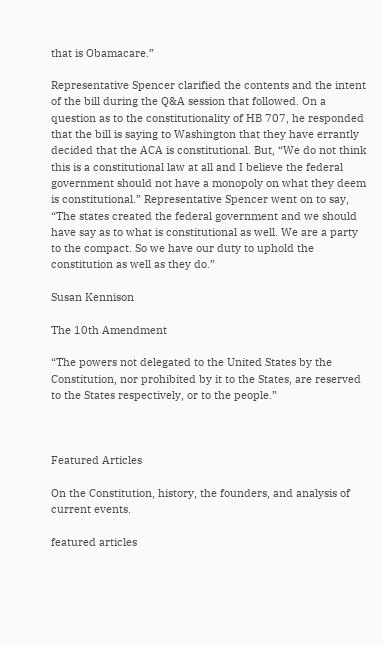that is Obamacare.”

Representative Spencer clarified the contents and the intent of the bill during the Q&A session that followed. On a question as to the constitutionality of HB 707, he responded that the bill is saying to Washington that they have errantly decided that the ACA is constitutional. But, “We do not think this is a constitutional law at all and I believe the federal government should not have a monopoly on what they deem is constitutional.” Representative Spencer went on to say, “The states created the federal government and we should have say as to what is constitutional as well. We are a party to the compact. So we have our duty to uphold the constitution as well as they do.”

Susan Kennison

The 10th Amendment

“The powers not delegated to the United States by the Constitution, nor prohibited by it to the States, are reserved to the States respectively, or to the people.”



Featured Articles

On the Constitution, history, the founders, and analysis of current events.

featured articles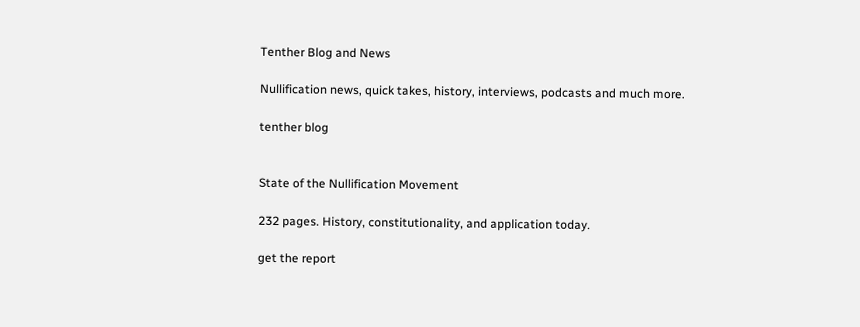Tenther Blog and News

Nullification news, quick takes, history, interviews, podcasts and much more.

tenther blog


State of the Nullification Movement

232 pages. History, constitutionality, and application today.

get the report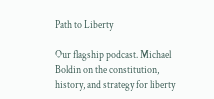Path to Liberty

Our flagship podcast. Michael Boldin on the constitution, history, and strategy for liberty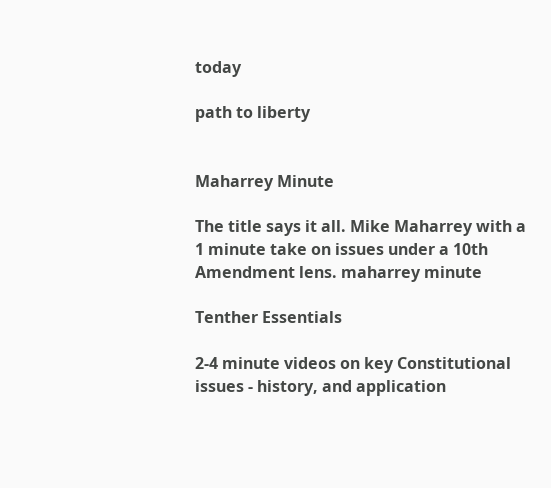today

path to liberty


Maharrey Minute

The title says it all. Mike Maharrey with a 1 minute take on issues under a 10th Amendment lens. maharrey minute

Tenther Essentials

2-4 minute videos on key Constitutional issues - history, and application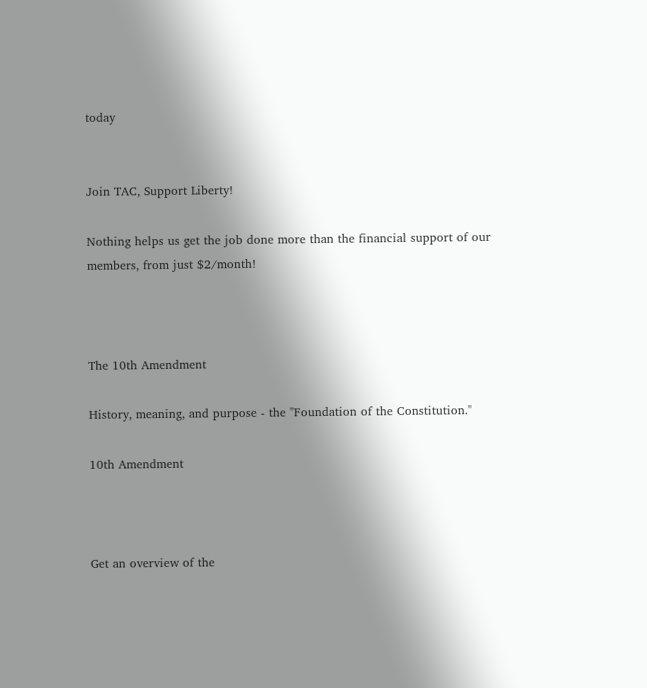today


Join TAC, Support Liberty!

Nothing helps us get the job done more than the financial support of our members, from just $2/month!



The 10th Amendment

History, meaning, and purpose - the "Foundation of the Constitution."

10th Amendment



Get an overview of the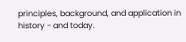principles, background, and application in history - and today.